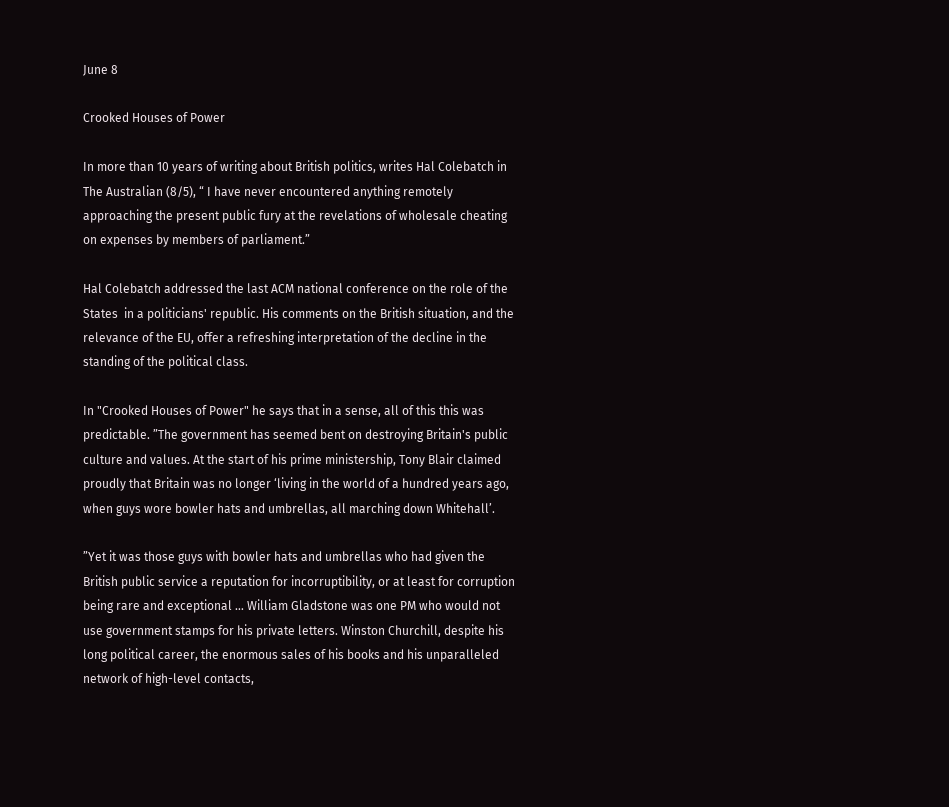June 8

Crooked Houses of Power

In more than 10 years of writing about British politics, writes Hal Colebatch in The Australian (8/5), “ I have never encountered anything remotely approaching the present public fury at the revelations of wholesale cheating on expenses by members of parliament.”

Hal Colebatch addressed the last ACM national conference on the role of the States  in a politicians' republic. His comments on the British situation, and the relevance of the EU, offer a refreshing interpretation of the decline in the standing of the political class.

In "Crooked Houses of Power" he says that in a sense, all of this this was predictable. ”The government has seemed bent on destroying Britain's public culture and values. At the start of his prime ministership, Tony Blair claimed proudly that Britain was no longer ‘living in the world of a hundred years ago, when guys wore bowler hats and umbrellas, all marching down Whitehall’.

”Yet it was those guys with bowler hats and umbrellas who had given the British public service a reputation for incorruptibility, or at least for corruption being rare and exceptional … William Gladstone was one PM who would not use government stamps for his private letters. Winston Churchill, despite his long political career, the enormous sales of his books and his unparalleled network of high-level contacts,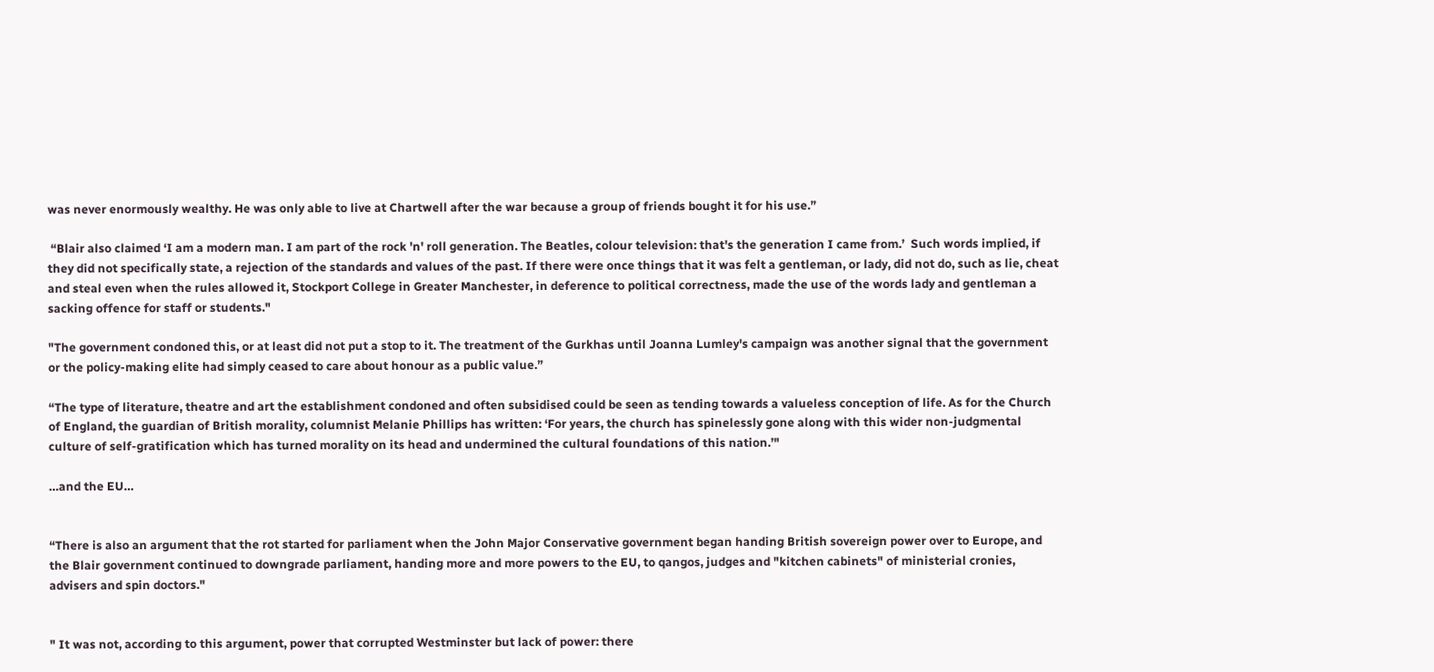was never enormously wealthy. He was only able to live at Chartwell after the war because a group of friends bought it for his use.”

 “Blair also claimed ‘I am a modern man. I am part of the rock 'n' roll generation. The Beatles, colour television: that's the generation I came from.’  Such words implied, if they did not specifically state, a rejection of the standards and values of the past. If there were once things that it was felt a gentleman, or lady, did not do, such as lie, cheat and steal even when the rules allowed it, Stockport College in Greater Manchester, in deference to political correctness, made the use of the words lady and gentleman a sacking offence for staff or students."

"The government condoned this, or at least did not put a stop to it. The treatment of the Gurkhas until Joanna Lumley's campaign was another signal that the government or the policy-making elite had simply ceased to care about honour as a public value.”

“The type of literature, theatre and art the establishment condoned and often subsidised could be seen as tending towards a valueless conception of life. As for the Church of England, the guardian of British morality, columnist Melanie Phillips has written: ‘For years, the church has spinelessly gone along with this wider non-judgmental culture of self-gratification which has turned morality on its head and undermined the cultural foundations of this nation.’"

…and the EU…


“There is also an argument that the rot started for parliament when the John Major Conservative government began handing British sovereign power over to Europe, and the Blair government continued to downgrade parliament, handing more and more powers to the EU, to qangos, judges and "kitchen cabinets" of ministerial cronies, advisers and spin doctors."


" It was not, according to this argument, power that corrupted Westminster but lack of power: there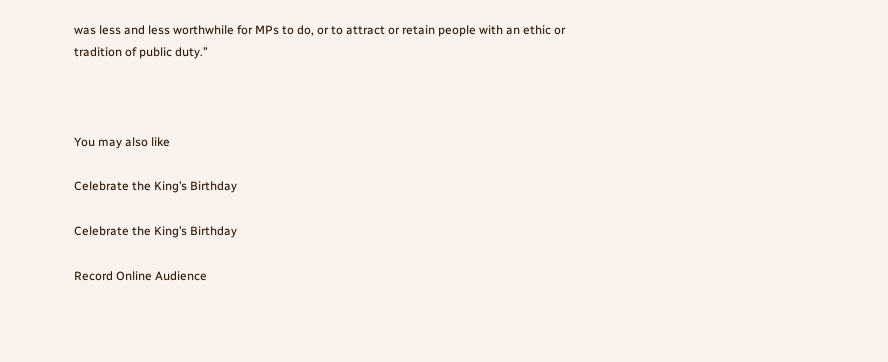was less and less worthwhile for MPs to do, or to attract or retain people with an ethic or tradition of public duty.”



You may also like

Celebrate the King’s Birthday

Celebrate the King’s Birthday

Record Online Audience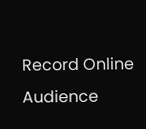Record Online Audience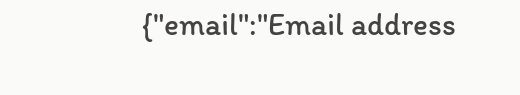{"email":"Email address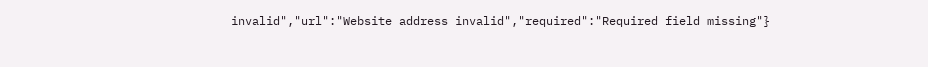invalid","url":"Website address invalid","required":"Required field missing"}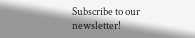Subscribe to our newsletter!